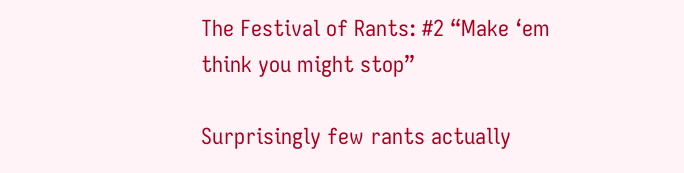The Festival of Rants: #2 “Make ‘em think you might stop”

Surprisingly few rants actually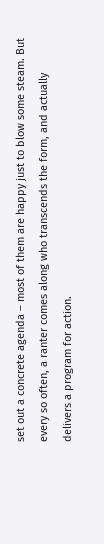set out a concrete agenda – most of them are happy just to blow some steam. But every so often, a ranter comes along who transcends the form, and actually delivers a program for action.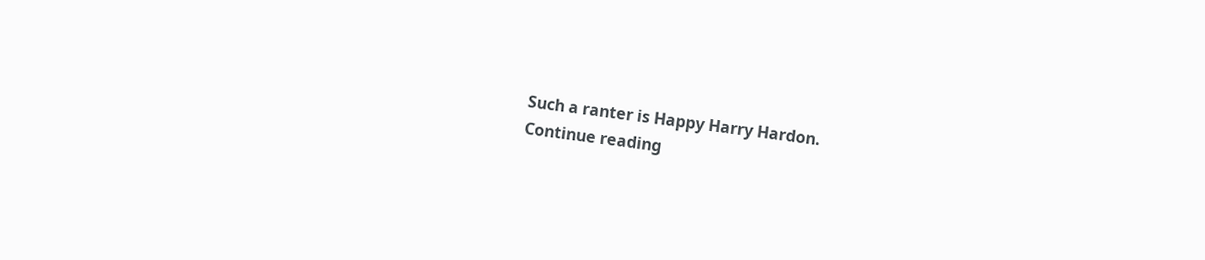Such a ranter is Happy Harry Hardon.
Continue reading